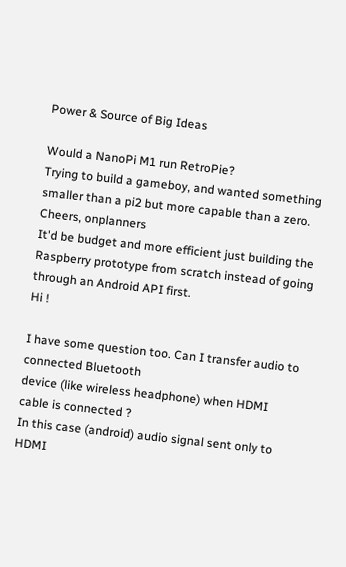Power & Source of Big Ideas

Would a NanoPi M1 run RetroPie?
Trying to build a gameboy, and wanted something smaller than a pi2 but more capable than a zero.
Cheers, onplanners
It'd be budget and more efficient just building the Raspberry prototype from scratch instead of going through an Android API first.
Hi !

I have some question too. Can I transfer audio to connected Bluetooth
device (like wireless headphone) when HDMI cable is connected ?
In this case (android) audio signal sent only to HDMI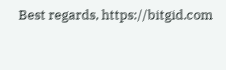Best regards, https://bitgid.com